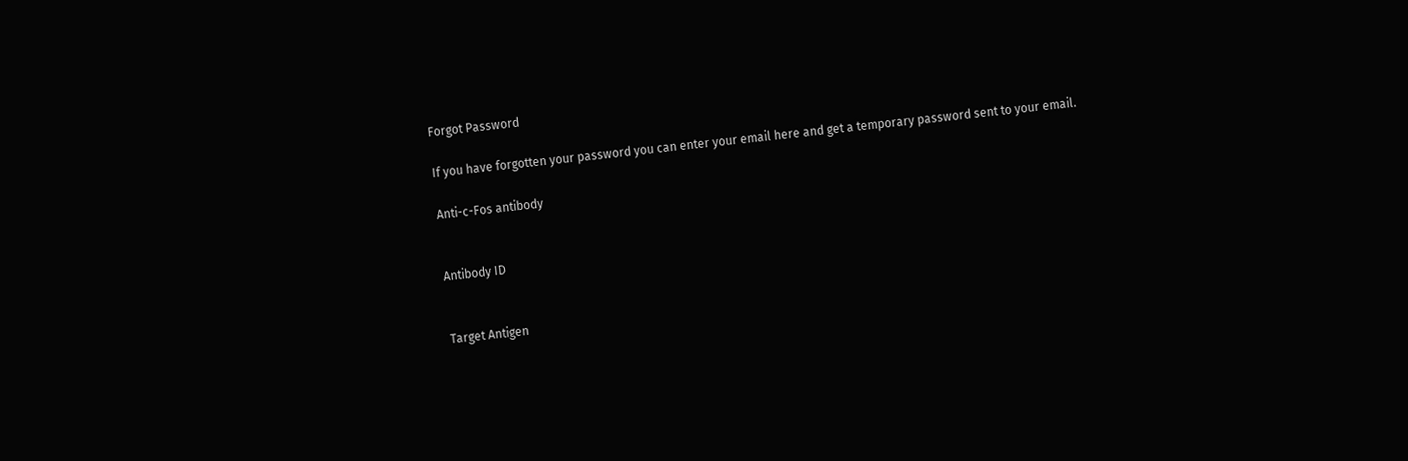Forgot Password

If you have forgotten your password you can enter your email here and get a temporary password sent to your email.

Anti-c-Fos antibody


Antibody ID


Target Antigen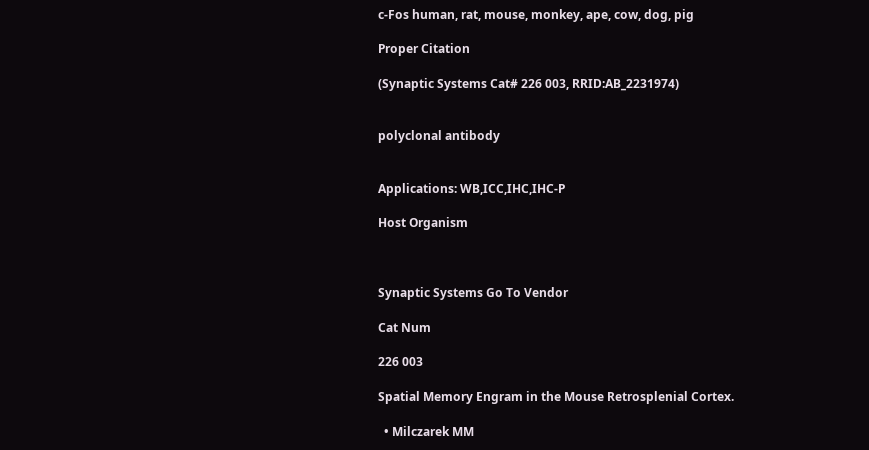c-Fos human, rat, mouse, monkey, ape, cow, dog, pig

Proper Citation

(Synaptic Systems Cat# 226 003, RRID:AB_2231974)


polyclonal antibody


Applications: WB,ICC,IHC,IHC-P

Host Organism



Synaptic Systems Go To Vendor

Cat Num

226 003

Spatial Memory Engram in the Mouse Retrosplenial Cortex.

  • Milczarek MM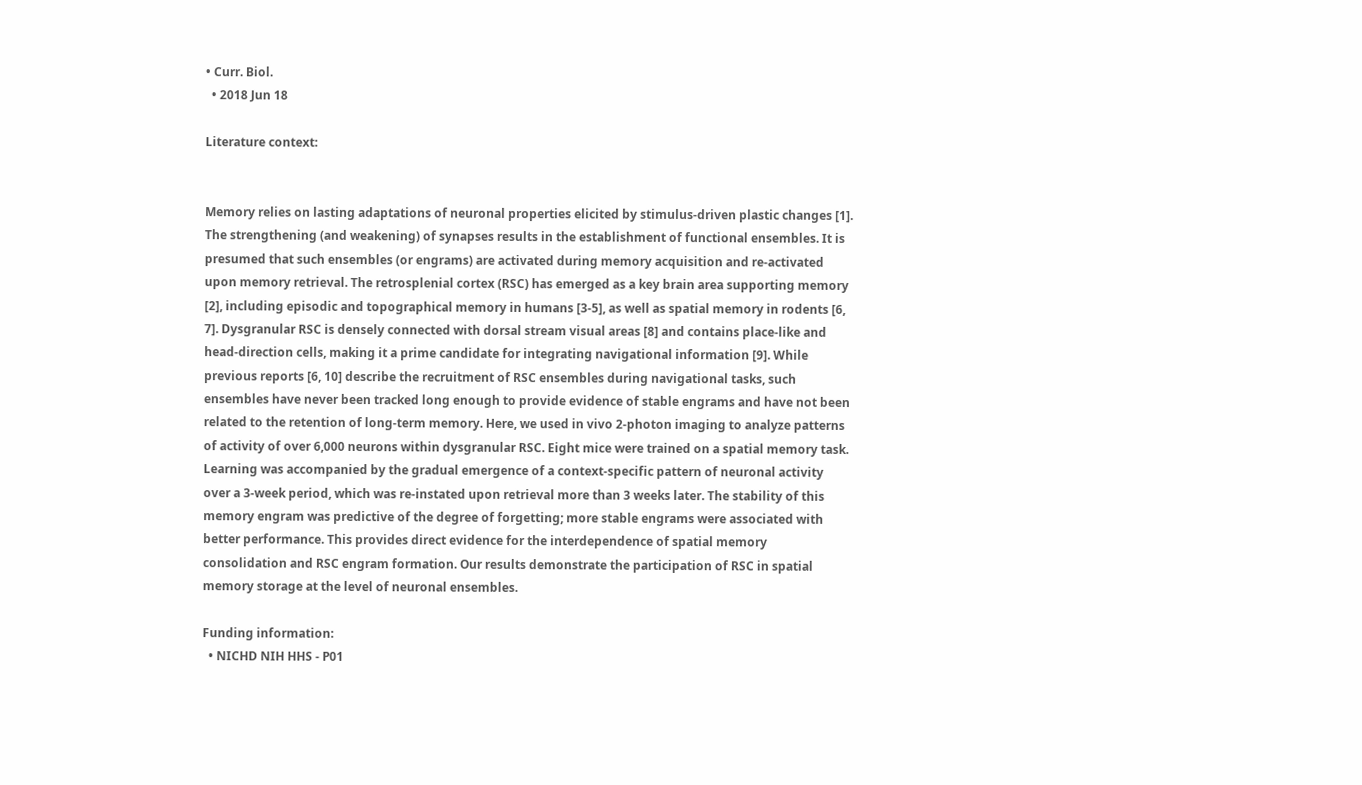• Curr. Biol.
  • 2018 Jun 18

Literature context:


Memory relies on lasting adaptations of neuronal properties elicited by stimulus-driven plastic changes [1]. The strengthening (and weakening) of synapses results in the establishment of functional ensembles. It is presumed that such ensembles (or engrams) are activated during memory acquisition and re-activated upon memory retrieval. The retrosplenial cortex (RSC) has emerged as a key brain area supporting memory [2], including episodic and topographical memory in humans [3-5], as well as spatial memory in rodents [6, 7]. Dysgranular RSC is densely connected with dorsal stream visual areas [8] and contains place-like and head-direction cells, making it a prime candidate for integrating navigational information [9]. While previous reports [6, 10] describe the recruitment of RSC ensembles during navigational tasks, such ensembles have never been tracked long enough to provide evidence of stable engrams and have not been related to the retention of long-term memory. Here, we used in vivo 2-photon imaging to analyze patterns of activity of over 6,000 neurons within dysgranular RSC. Eight mice were trained on a spatial memory task. Learning was accompanied by the gradual emergence of a context-specific pattern of neuronal activity over a 3-week period, which was re-instated upon retrieval more than 3 weeks later. The stability of this memory engram was predictive of the degree of forgetting; more stable engrams were associated with better performance. This provides direct evidence for the interdependence of spatial memory consolidation and RSC engram formation. Our results demonstrate the participation of RSC in spatial memory storage at the level of neuronal ensembles.

Funding information:
  • NICHD NIH HHS - P01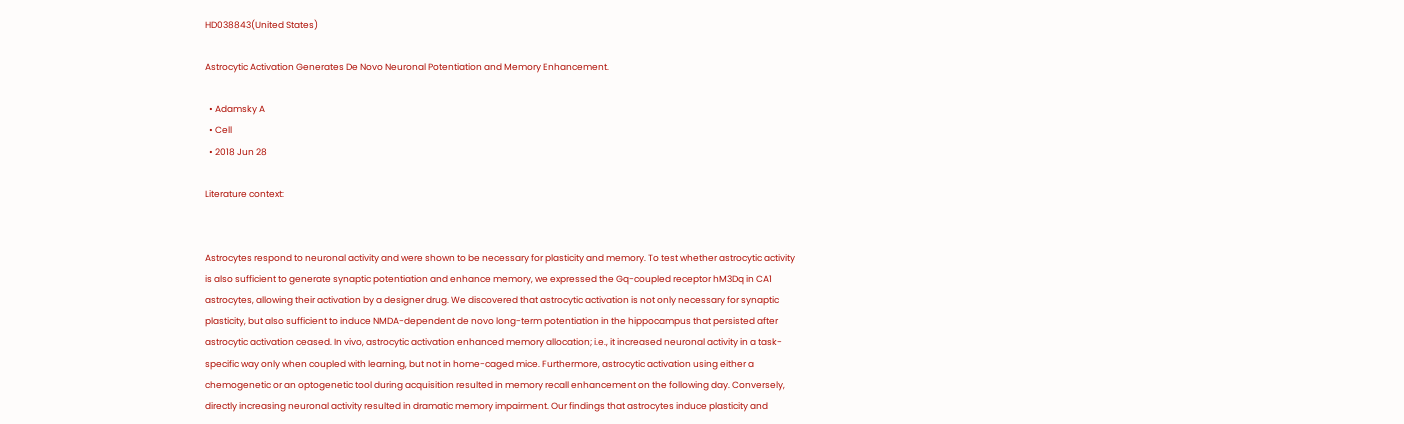HD038843(United States)

Astrocytic Activation Generates De Novo Neuronal Potentiation and Memory Enhancement.

  • Adamsky A
  • Cell
  • 2018 Jun 28

Literature context:


Astrocytes respond to neuronal activity and were shown to be necessary for plasticity and memory. To test whether astrocytic activity is also sufficient to generate synaptic potentiation and enhance memory, we expressed the Gq-coupled receptor hM3Dq in CA1 astrocytes, allowing their activation by a designer drug. We discovered that astrocytic activation is not only necessary for synaptic plasticity, but also sufficient to induce NMDA-dependent de novo long-term potentiation in the hippocampus that persisted after astrocytic activation ceased. In vivo, astrocytic activation enhanced memory allocation; i.e., it increased neuronal activity in a task-specific way only when coupled with learning, but not in home-caged mice. Furthermore, astrocytic activation using either a chemogenetic or an optogenetic tool during acquisition resulted in memory recall enhancement on the following day. Conversely, directly increasing neuronal activity resulted in dramatic memory impairment. Our findings that astrocytes induce plasticity and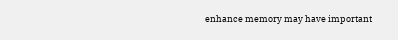enhance memory may have important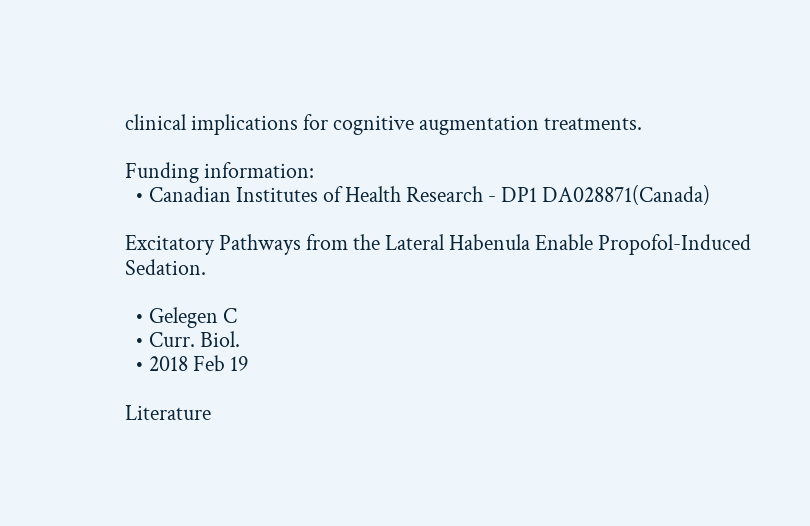clinical implications for cognitive augmentation treatments.

Funding information:
  • Canadian Institutes of Health Research - DP1 DA028871(Canada)

Excitatory Pathways from the Lateral Habenula Enable Propofol-Induced Sedation.

  • Gelegen C
  • Curr. Biol.
  • 2018 Feb 19

Literature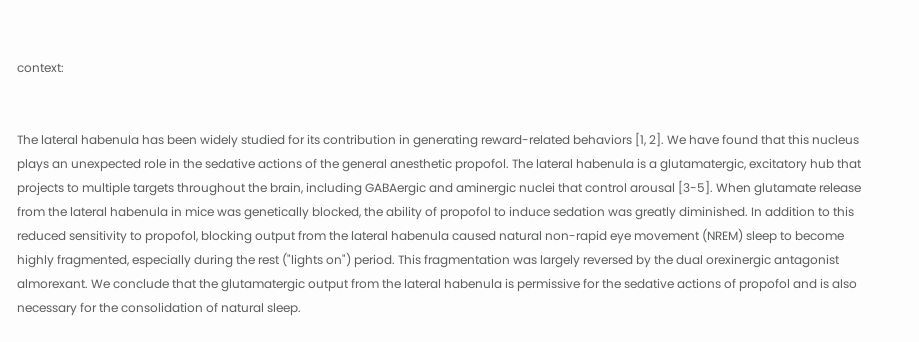context:


The lateral habenula has been widely studied for its contribution in generating reward-related behaviors [1, 2]. We have found that this nucleus plays an unexpected role in the sedative actions of the general anesthetic propofol. The lateral habenula is a glutamatergic, excitatory hub that projects to multiple targets throughout the brain, including GABAergic and aminergic nuclei that control arousal [3-5]. When glutamate release from the lateral habenula in mice was genetically blocked, the ability of propofol to induce sedation was greatly diminished. In addition to this reduced sensitivity to propofol, blocking output from the lateral habenula caused natural non-rapid eye movement (NREM) sleep to become highly fragmented, especially during the rest ("lights on") period. This fragmentation was largely reversed by the dual orexinergic antagonist almorexant. We conclude that the glutamatergic output from the lateral habenula is permissive for the sedative actions of propofol and is also necessary for the consolidation of natural sleep.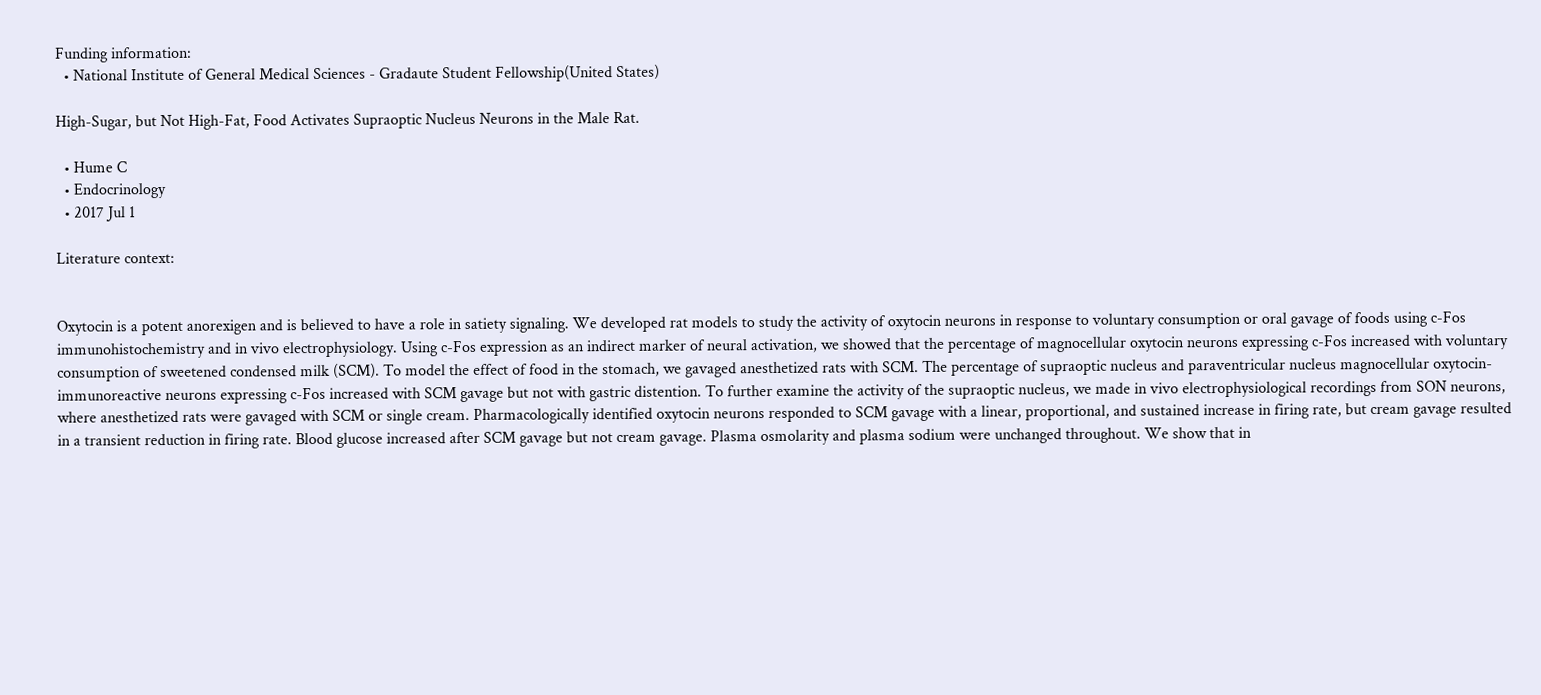Funding information:
  • National Institute of General Medical Sciences - Gradaute Student Fellowship(United States)

High-Sugar, but Not High-Fat, Food Activates Supraoptic Nucleus Neurons in the Male Rat.

  • Hume C
  • Endocrinology
  • 2017 Jul 1

Literature context:


Oxytocin is a potent anorexigen and is believed to have a role in satiety signaling. We developed rat models to study the activity of oxytocin neurons in response to voluntary consumption or oral gavage of foods using c-Fos immunohistochemistry and in vivo electrophysiology. Using c-Fos expression as an indirect marker of neural activation, we showed that the percentage of magnocellular oxytocin neurons expressing c-Fos increased with voluntary consumption of sweetened condensed milk (SCM). To model the effect of food in the stomach, we gavaged anesthetized rats with SCM. The percentage of supraoptic nucleus and paraventricular nucleus magnocellular oxytocin-immunoreactive neurons expressing c-Fos increased with SCM gavage but not with gastric distention. To further examine the activity of the supraoptic nucleus, we made in vivo electrophysiological recordings from SON neurons, where anesthetized rats were gavaged with SCM or single cream. Pharmacologically identified oxytocin neurons responded to SCM gavage with a linear, proportional, and sustained increase in firing rate, but cream gavage resulted in a transient reduction in firing rate. Blood glucose increased after SCM gavage but not cream gavage. Plasma osmolarity and plasma sodium were unchanged throughout. We show that in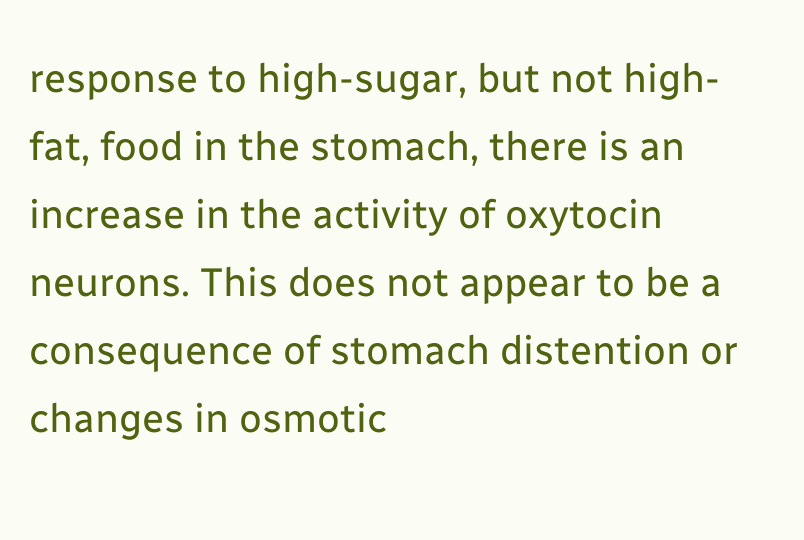response to high-sugar, but not high-fat, food in the stomach, there is an increase in the activity of oxytocin neurons. This does not appear to be a consequence of stomach distention or changes in osmotic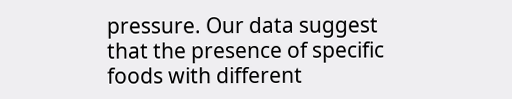pressure. Our data suggest that the presence of specific foods with different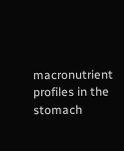macronutrient profiles in the stomach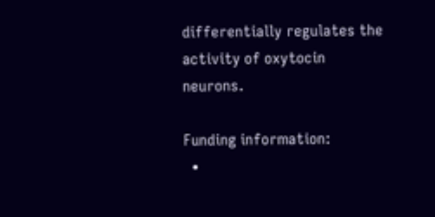differentially regulates the activity of oxytocin neurons.

Funding information:
  •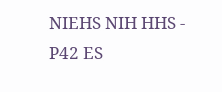NIEHS NIH HHS - P42 ES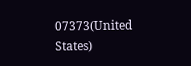07373(United States)